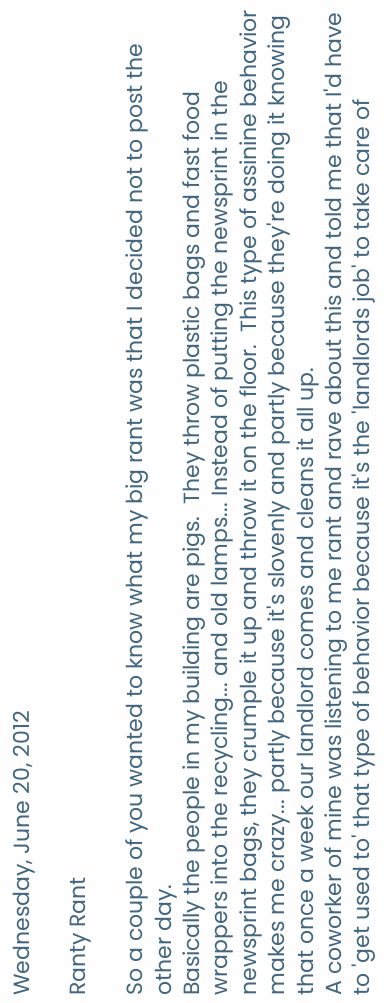Wednesday, June 20, 2012

Ranty Rant

So a couple of you wanted to know what my big rant was that I decided not to post the other day.
Basically the people in my building are pigs.  They throw plastic bags and fast food wrappers into the recycling... and old lamps... Instead of putting the newsprint in the newsprint bags, they crumple it up and throw it on the floor.  This type of assinine behavior makes me crazy... partly because it's slovenly and partly because they're doing it knowing that once a week our landlord comes and cleans it all up.
A coworker of mine was listening to me rant and rave about this and told me that I'd have to 'get used to' that type of behavior because it's the 'landlords job' to take care of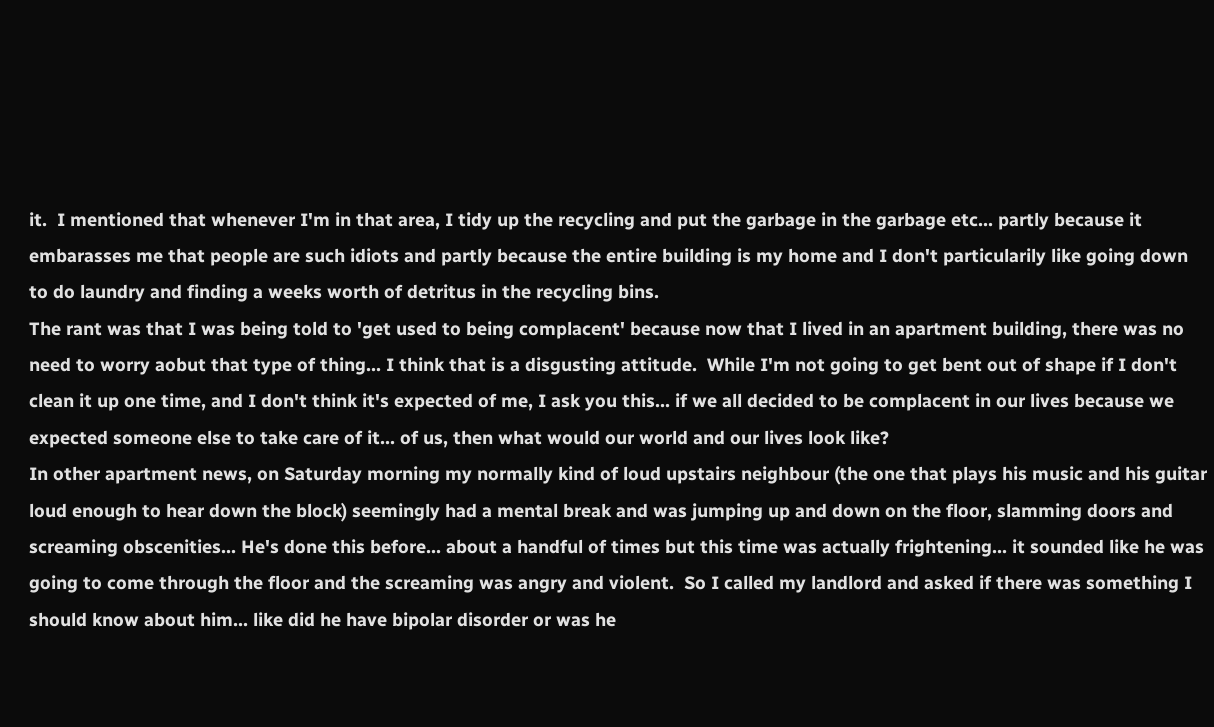it.  I mentioned that whenever I'm in that area, I tidy up the recycling and put the garbage in the garbage etc... partly because it embarasses me that people are such idiots and partly because the entire building is my home and I don't particularily like going down to do laundry and finding a weeks worth of detritus in the recycling bins.
The rant was that I was being told to 'get used to being complacent' because now that I lived in an apartment building, there was no need to worry aobut that type of thing... I think that is a disgusting attitude.  While I'm not going to get bent out of shape if I don't clean it up one time, and I don't think it's expected of me, I ask you this... if we all decided to be complacent in our lives because we expected someone else to take care of it... of us, then what would our world and our lives look like?
In other apartment news, on Saturday morning my normally kind of loud upstairs neighbour (the one that plays his music and his guitar loud enough to hear down the block) seemingly had a mental break and was jumping up and down on the floor, slamming doors and screaming obscenities... He's done this before... about a handful of times but this time was actually frightening... it sounded like he was going to come through the floor and the screaming was angry and violent.  So I called my landlord and asked if there was something I should know about him... like did he have bipolar disorder or was he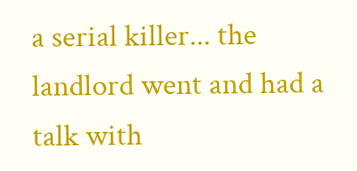a serial killer... the landlord went and had a talk with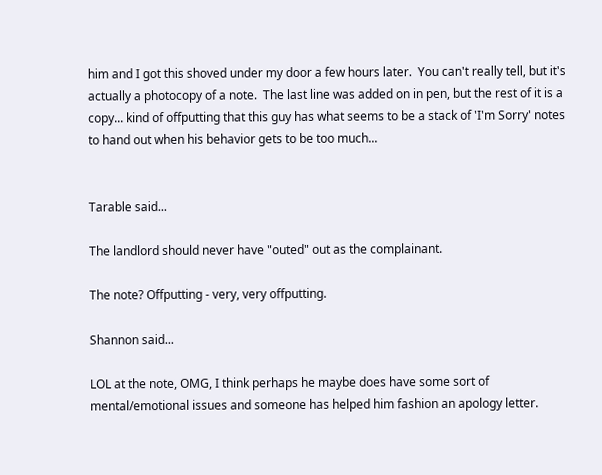him and I got this shoved under my door a few hours later.  You can't really tell, but it's actually a photocopy of a note.  The last line was added on in pen, but the rest of it is a copy... kind of offputting that this guy has what seems to be a stack of 'I'm Sorry' notes to hand out when his behavior gets to be too much...


Tarable said...

The landlord should never have "outed" out as the complainant.

The note? Offputting - very, very offputting.

Shannon said...

LOL at the note, OMG, I think perhaps he maybe does have some sort of mental/emotional issues and someone has helped him fashion an apology letter.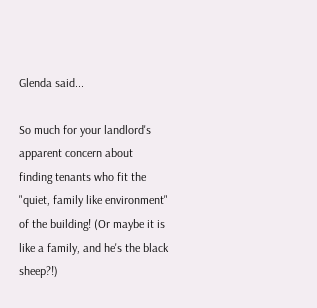Glenda said...

So much for your landlord's apparent concern about finding tenants who fit the "quiet, family like environment" of the building! (Or maybe it is like a family, and he's the black sheep?!)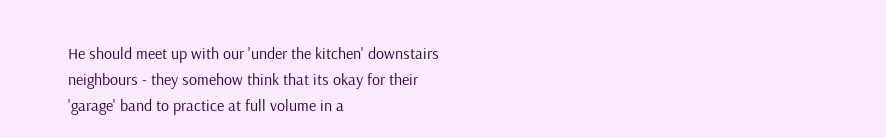He should meet up with our 'under the kitchen' downstairs neighbours - they somehow think that its okay for their 'garage' band to practice at full volume in a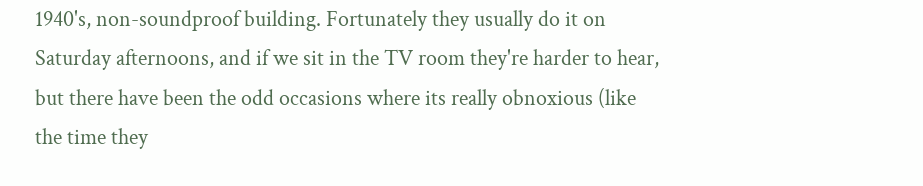1940's, non-soundproof building. Fortunately they usually do it on Saturday afternoons, and if we sit in the TV room they're harder to hear, but there have been the odd occasions where its really obnoxious (like the time they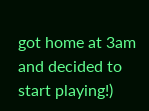got home at 3am and decided to start playing!)